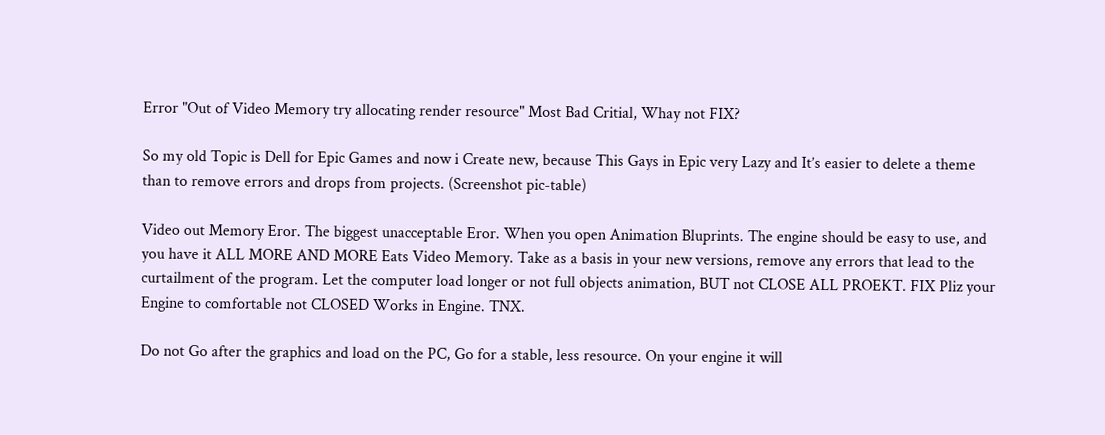Error "Out of Video Memory try allocating render resource" Most Bad Critial, Whay not FIX?

So my old Topic is Dell for Epic Games and now i Create new, because This Gays in Epic very Lazy and It’s easier to delete a theme than to remove errors and drops from projects. (Screenshot pic-table)

Video out Memory Eror. The biggest unacceptable Eror. When you open Animation Bluprints. The engine should be easy to use, and you have it ALL MORE AND MORE Eats Video Memory. Take as a basis in your new versions, remove any errors that lead to the curtailment of the program. Let the computer load longer or not full objects animation, BUT not CLOSE ALL PROEKT. FIX Pliz your Engine to comfortable not CLOSED Works in Engine. TNX.

Do not Go after the graphics and load on the PC, Go for a stable, less resource. On your engine it will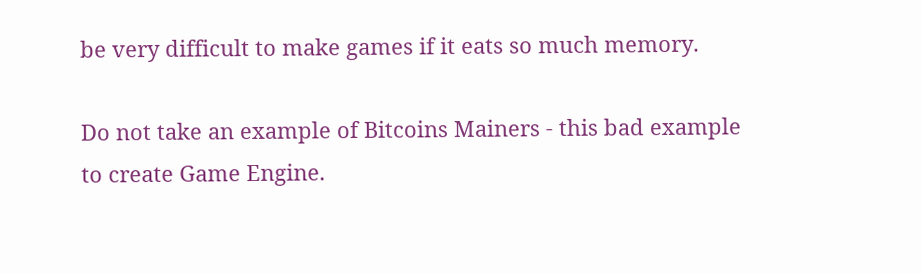be very difficult to make games if it eats so much memory.

Do not take an example of Bitcoins Mainers - this bad example to create Game Engine.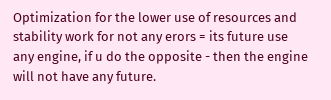Optimization for the lower use of resources and stability work for not any erors = its future use any engine, if u do the opposite - then the engine will not have any future.